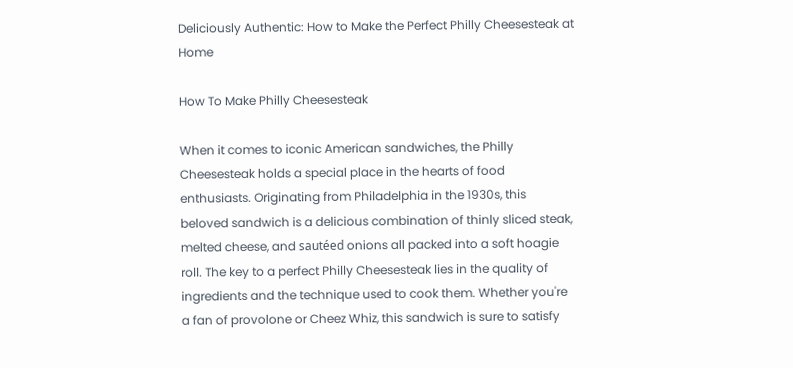Deliciously Authentic: How to Make the Perfect Philly Cheesesteak at Home

How To Make Philly Cheesesteak

When it comes to iconic American sandwiches, the Philly Cheesesteak holds a special place in the hearts of food enthusiasts. Originating from Philadelphia in the 1930s, this beloved sandwich is a delicious combination of thinly sliced steak, melted cheese, and sautéed onions all packed into a soft hoagie roll. The key to a perfect Philly Cheesesteak lies in the quality of ingredients and the technique used to cook them. Whether you're a fan of provolone or Cheez Whiz, this sandwich is sure to satisfy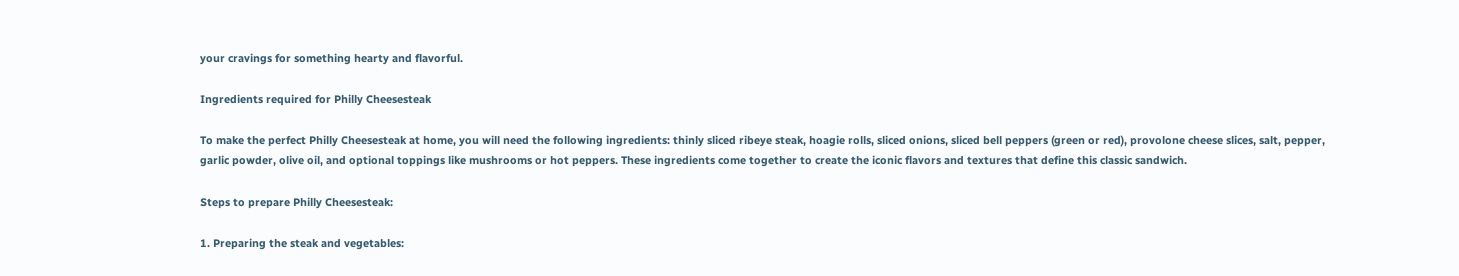your cravings for something hearty and flavorful.

Ingredients required for Philly Cheesesteak

To make the perfect Philly Cheesesteak at home, you will need the following ingredients: thinly sliced ribeye steak, hoagie rolls, sliced onions, sliced bell peppers (green or red), provolone cheese slices, salt, pepper, garlic powder, olive oil, and optional toppings like mushrooms or hot peppers. These ingredients come together to create the iconic flavors and textures that define this classic sandwich.

Steps to prepare Philly Cheesesteak:

1. Preparing the steak and vegetables: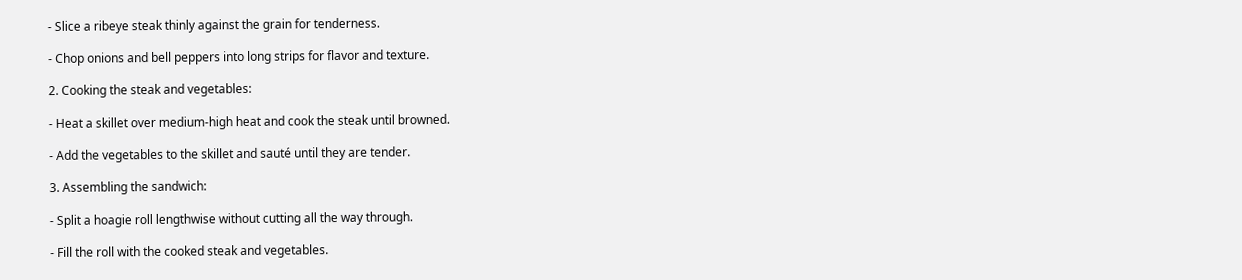- Slice a ribeye steak thinly against the grain for tenderness.

- Chop onions and bell peppers into long strips for flavor and texture.

2. Cooking the steak and vegetables:

- Heat a skillet over medium-high heat and cook the steak until browned.

- Add the vegetables to the skillet and sauté until they are tender.

3. Assembling the sandwich:

- Split a hoagie roll lengthwise without cutting all the way through.

- Fill the roll with the cooked steak and vegetables.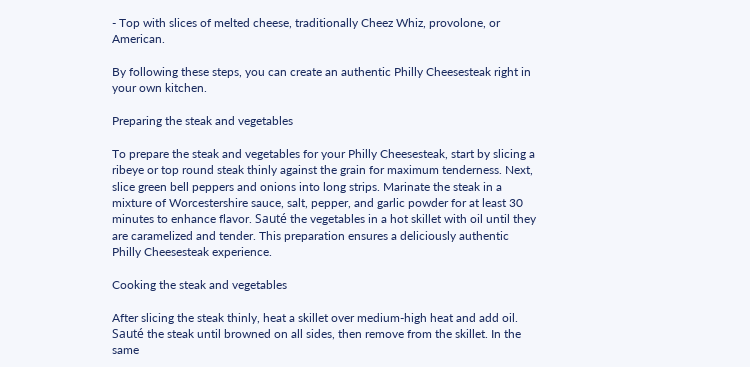- Top with slices of melted cheese, traditionally Cheez Whiz, provolone, or American.

By following these steps, you can create an authentic Philly Cheesesteak right in your own kitchen.

Preparing the steak and vegetables

To prepare the steak and vegetables for your Philly Cheesesteak, start by slicing a ribeye or top round steak thinly against the grain for maximum tenderness. Next, slice green bell peppers and onions into long strips. Marinate the steak in a mixture of Worcestershire sauce, salt, pepper, and garlic powder for at least 30 minutes to enhance flavor. Sauté the vegetables in a hot skillet with oil until they are caramelized and tender. This preparation ensures a deliciously authentic Philly Cheesesteak experience.

Cooking the steak and vegetables

After slicing the steak thinly, heat a skillet over medium-high heat and add oil. Sauté the steak until browned on all sides, then remove from the skillet. In the same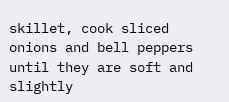skillet, cook sliced onions and bell peppers until they are soft and slightly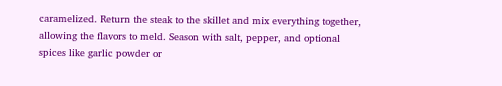caramelized. Return the steak to the skillet and mix everything together, allowing the flavors to meld. Season with salt, pepper, and optional spices like garlic powder or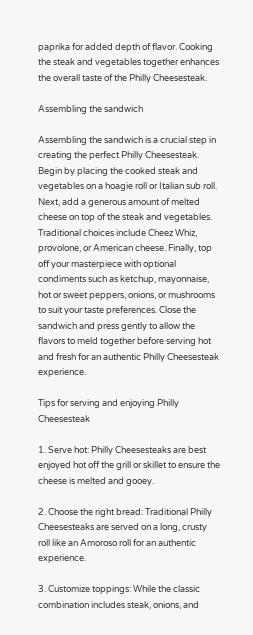paprika for added depth of flavor. Cooking the steak and vegetables together enhances the overall taste of the Philly Cheesesteak.

Assembling the sandwich

Assembling the sandwich is a crucial step in creating the perfect Philly Cheesesteak. Begin by placing the cooked steak and vegetables on a hoagie roll or Italian sub roll. Next, add a generous amount of melted cheese on top of the steak and vegetables. Traditional choices include Cheez Whiz, provolone, or American cheese. Finally, top off your masterpiece with optional condiments such as ketchup, mayonnaise, hot or sweet peppers, onions, or mushrooms to suit your taste preferences. Close the sandwich and press gently to allow the flavors to meld together before serving hot and fresh for an authentic Philly Cheesesteak experience.

Tips for serving and enjoying Philly Cheesesteak

1. Serve hot: Philly Cheesesteaks are best enjoyed hot off the grill or skillet to ensure the cheese is melted and gooey.

2. Choose the right bread: Traditional Philly Cheesesteaks are served on a long, crusty roll like an Amoroso roll for an authentic experience.

3. Customize toppings: While the classic combination includes steak, onions, and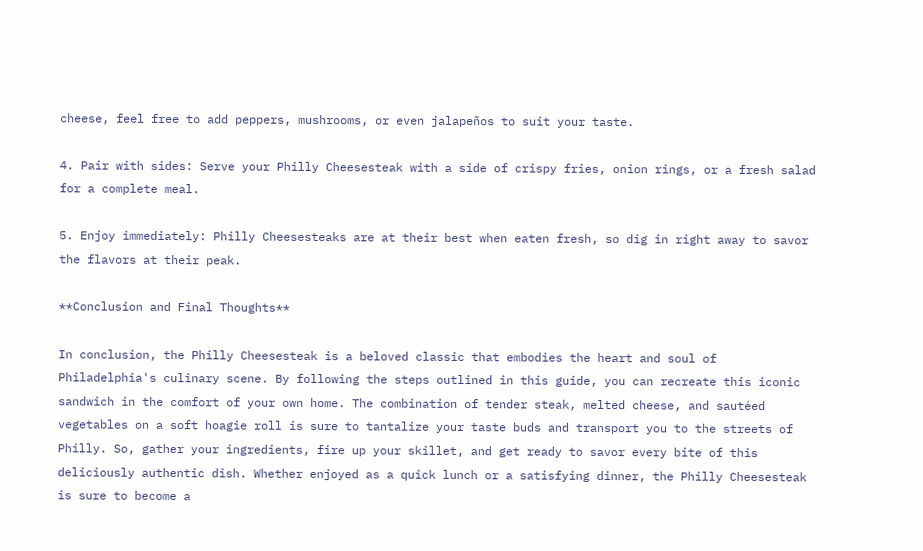cheese, feel free to add peppers, mushrooms, or even jalapeños to suit your taste.

4. Pair with sides: Serve your Philly Cheesesteak with a side of crispy fries, onion rings, or a fresh salad for a complete meal.

5. Enjoy immediately: Philly Cheesesteaks are at their best when eaten fresh, so dig in right away to savor the flavors at their peak.

**Conclusion and Final Thoughts**

In conclusion, the Philly Cheesesteak is a beloved classic that embodies the heart and soul of Philadelphia's culinary scene. By following the steps outlined in this guide, you can recreate this iconic sandwich in the comfort of your own home. The combination of tender steak, melted cheese, and sautéed vegetables on a soft hoagie roll is sure to tantalize your taste buds and transport you to the streets of Philly. So, gather your ingredients, fire up your skillet, and get ready to savor every bite of this deliciously authentic dish. Whether enjoyed as a quick lunch or a satisfying dinner, the Philly Cheesesteak is sure to become a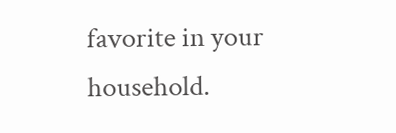favorite in your household.